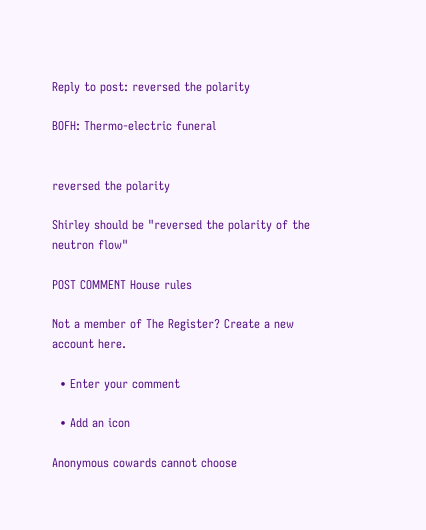Reply to post: reversed the polarity

BOFH: Thermo-electric funeral


reversed the polarity

Shirley should be "reversed the polarity of the neutron flow"

POST COMMENT House rules

Not a member of The Register? Create a new account here.

  • Enter your comment

  • Add an icon

Anonymous cowards cannot choose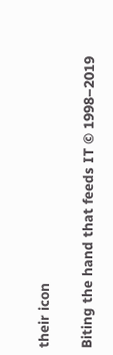their icon

Biting the hand that feeds IT © 1998–2019